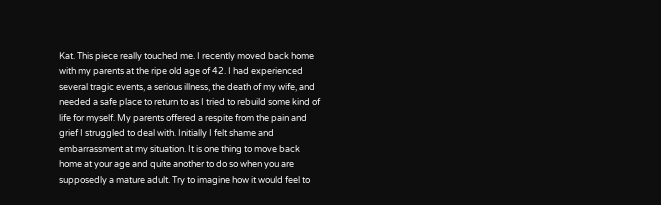Kat. This piece really touched me. I recently moved back home with my parents at the ripe old age of 42. I had experienced several tragic events, a serious illness, the death of my wife, and needed a safe place to return to as I tried to rebuild some kind of life for myself. My parents offered a respite from the pain and grief I struggled to deal with. Initially I felt shame and embarrassment at my situation. It is one thing to move back home at your age and quite another to do so when you are supposedly a mature adult. Try to imagine how it would feel to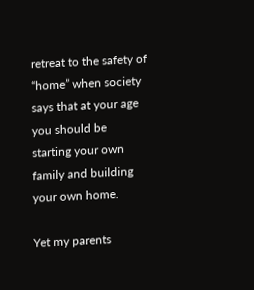retreat to the safety of “home” when society says that at your age you should be starting your own family and building your own home.

Yet my parents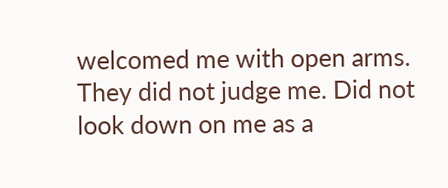welcomed me with open arms. They did not judge me. Did not look down on me as a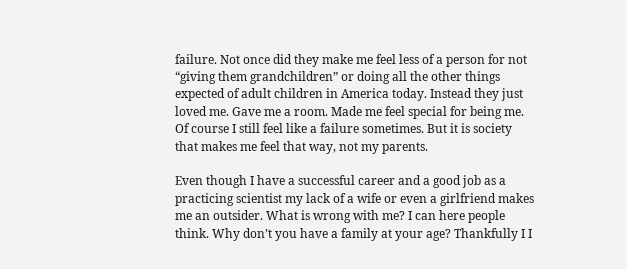failure. Not once did they make me feel less of a person for not “giving them grandchildren” or doing all the other things expected of adult children in America today. Instead they just loved me. Gave me a room. Made me feel special for being me. Of course I still feel like a failure sometimes. But it is society that makes me feel that way, not my parents.

Even though I have a successful career and a good job as a practicing scientist my lack of a wife or even a girlfriend makes me an outsider. What is wrong with me? I can here people think. Why don’t you have a family at your age? Thankfully I I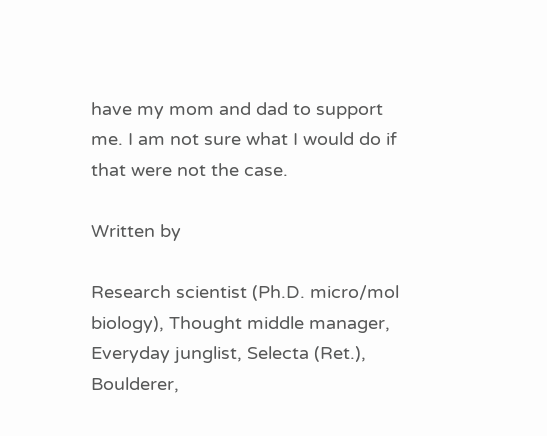have my mom and dad to support me. I am not sure what I would do if that were not the case.

Written by

Research scientist (Ph.D. micro/mol biology), Thought middle manager, Everyday junglist, Selecta (Ret.), Boulderer,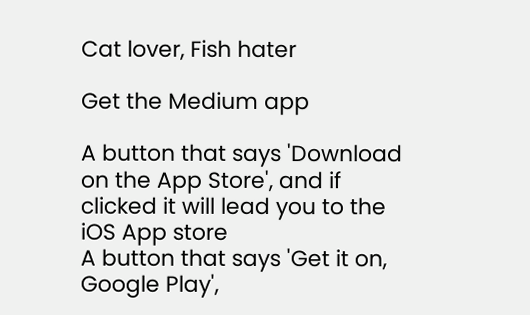Cat lover, Fish hater

Get the Medium app

A button that says 'Download on the App Store', and if clicked it will lead you to the iOS App store
A button that says 'Get it on, Google Play',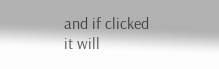and if clicked it will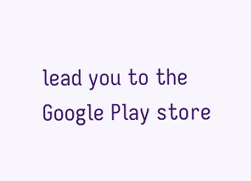lead you to the Google Play store